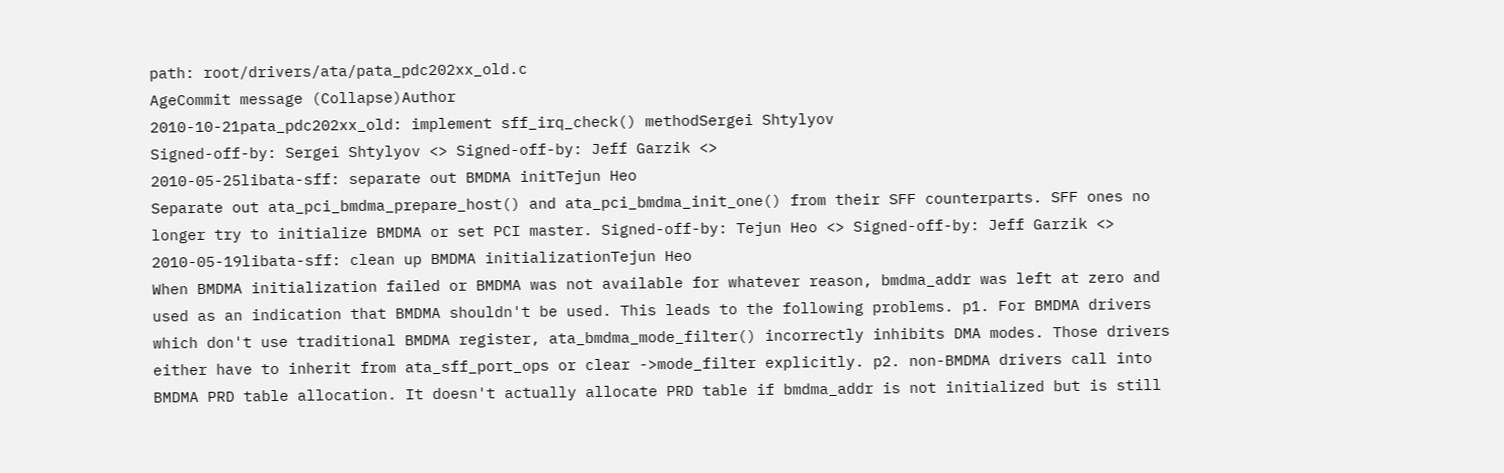path: root/drivers/ata/pata_pdc202xx_old.c
AgeCommit message (Collapse)Author
2010-10-21pata_pdc202xx_old: implement sff_irq_check() methodSergei Shtylyov
Signed-off-by: Sergei Shtylyov <> Signed-off-by: Jeff Garzik <>
2010-05-25libata-sff: separate out BMDMA initTejun Heo
Separate out ata_pci_bmdma_prepare_host() and ata_pci_bmdma_init_one() from their SFF counterparts. SFF ones no longer try to initialize BMDMA or set PCI master. Signed-off-by: Tejun Heo <> Signed-off-by: Jeff Garzik <>
2010-05-19libata-sff: clean up BMDMA initializationTejun Heo
When BMDMA initialization failed or BMDMA was not available for whatever reason, bmdma_addr was left at zero and used as an indication that BMDMA shouldn't be used. This leads to the following problems. p1. For BMDMA drivers which don't use traditional BMDMA register, ata_bmdma_mode_filter() incorrectly inhibits DMA modes. Those drivers either have to inherit from ata_sff_port_ops or clear ->mode_filter explicitly. p2. non-BMDMA drivers call into BMDMA PRD table allocation. It doesn't actually allocate PRD table if bmdma_addr is not initialized but is still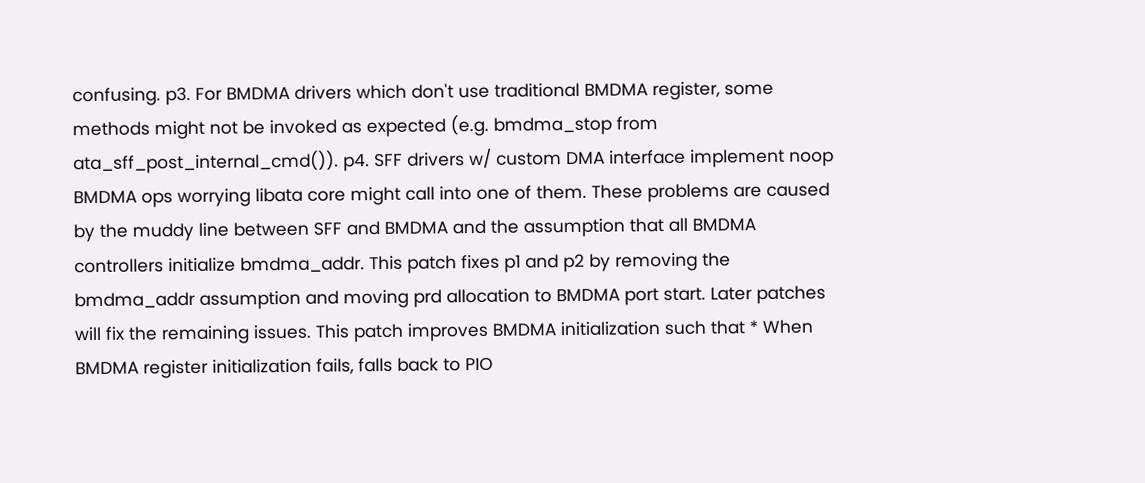confusing. p3. For BMDMA drivers which don't use traditional BMDMA register, some methods might not be invoked as expected (e.g. bmdma_stop from ata_sff_post_internal_cmd()). p4. SFF drivers w/ custom DMA interface implement noop BMDMA ops worrying libata core might call into one of them. These problems are caused by the muddy line between SFF and BMDMA and the assumption that all BMDMA controllers initialize bmdma_addr. This patch fixes p1 and p2 by removing the bmdma_addr assumption and moving prd allocation to BMDMA port start. Later patches will fix the remaining issues. This patch improves BMDMA initialization such that * When BMDMA register initialization fails, falls back to PIO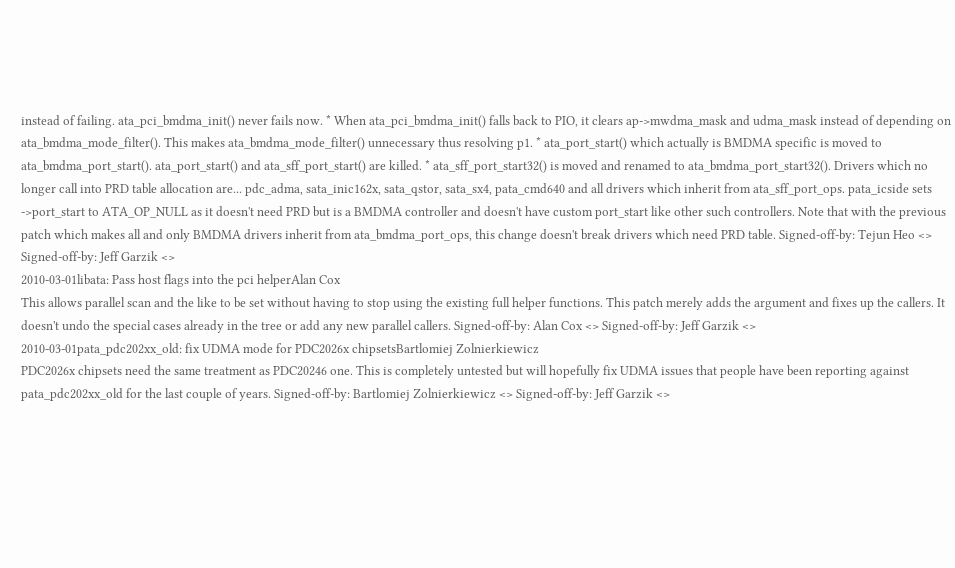instead of failing. ata_pci_bmdma_init() never fails now. * When ata_pci_bmdma_init() falls back to PIO, it clears ap->mwdma_mask and udma_mask instead of depending on ata_bmdma_mode_filter(). This makes ata_bmdma_mode_filter() unnecessary thus resolving p1. * ata_port_start() which actually is BMDMA specific is moved to ata_bmdma_port_start(). ata_port_start() and ata_sff_port_start() are killed. * ata_sff_port_start32() is moved and renamed to ata_bmdma_port_start32(). Drivers which no longer call into PRD table allocation are... pdc_adma, sata_inic162x, sata_qstor, sata_sx4, pata_cmd640 and all drivers which inherit from ata_sff_port_ops. pata_icside sets ->port_start to ATA_OP_NULL as it doesn't need PRD but is a BMDMA controller and doesn't have custom port_start like other such controllers. Note that with the previous patch which makes all and only BMDMA drivers inherit from ata_bmdma_port_ops, this change doesn't break drivers which need PRD table. Signed-off-by: Tejun Heo <> Signed-off-by: Jeff Garzik <>
2010-03-01libata: Pass host flags into the pci helperAlan Cox
This allows parallel scan and the like to be set without having to stop using the existing full helper functions. This patch merely adds the argument and fixes up the callers. It doesn't undo the special cases already in the tree or add any new parallel callers. Signed-off-by: Alan Cox <> Signed-off-by: Jeff Garzik <>
2010-03-01pata_pdc202xx_old: fix UDMA mode for PDC2026x chipsetsBartlomiej Zolnierkiewicz
PDC2026x chipsets need the same treatment as PDC20246 one. This is completely untested but will hopefully fix UDMA issues that people have been reporting against pata_pdc202xx_old for the last couple of years. Signed-off-by: Bartlomiej Zolnierkiewicz <> Signed-off-by: Jeff Garzik <>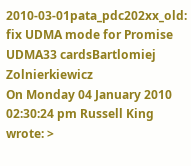2010-03-01pata_pdc202xx_old: fix UDMA mode for Promise UDMA33 cardsBartlomiej Zolnierkiewicz
On Monday 04 January 2010 02:30:24 pm Russell King wrote: >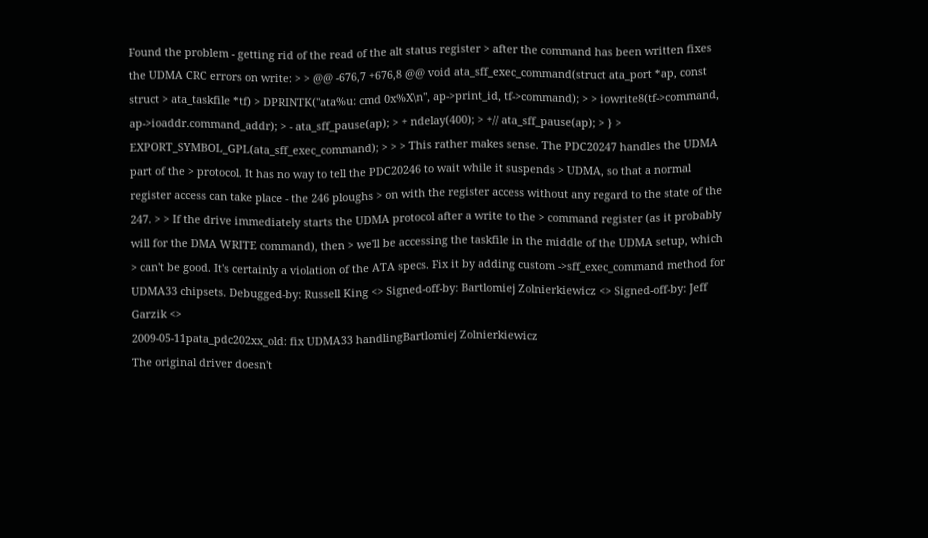Found the problem - getting rid of the read of the alt status register > after the command has been written fixes the UDMA CRC errors on write: > > @@ -676,7 +676,8 @@ void ata_sff_exec_command(struct ata_port *ap, const struct > ata_taskfile *tf) > DPRINTK("ata%u: cmd 0x%X\n", ap->print_id, tf->command); > > iowrite8(tf->command, ap->ioaddr.command_addr); > - ata_sff_pause(ap); > + ndelay(400); > +// ata_sff_pause(ap); > } > EXPORT_SYMBOL_GPL(ata_sff_exec_command); > > > This rather makes sense. The PDC20247 handles the UDMA part of the > protocol. It has no way to tell the PDC20246 to wait while it suspends > UDMA, so that a normal register access can take place - the 246 ploughs > on with the register access without any regard to the state of the 247. > > If the drive immediately starts the UDMA protocol after a write to the > command register (as it probably will for the DMA WRITE command), then > we'll be accessing the taskfile in the middle of the UDMA setup, which > can't be good. It's certainly a violation of the ATA specs. Fix it by adding custom ->sff_exec_command method for UDMA33 chipsets. Debugged-by: Russell King <> Signed-off-by: Bartlomiej Zolnierkiewicz <> Signed-off-by: Jeff Garzik <>
2009-05-11pata_pdc202xx_old: fix UDMA33 handlingBartlomiej Zolnierkiewicz
The original driver doesn't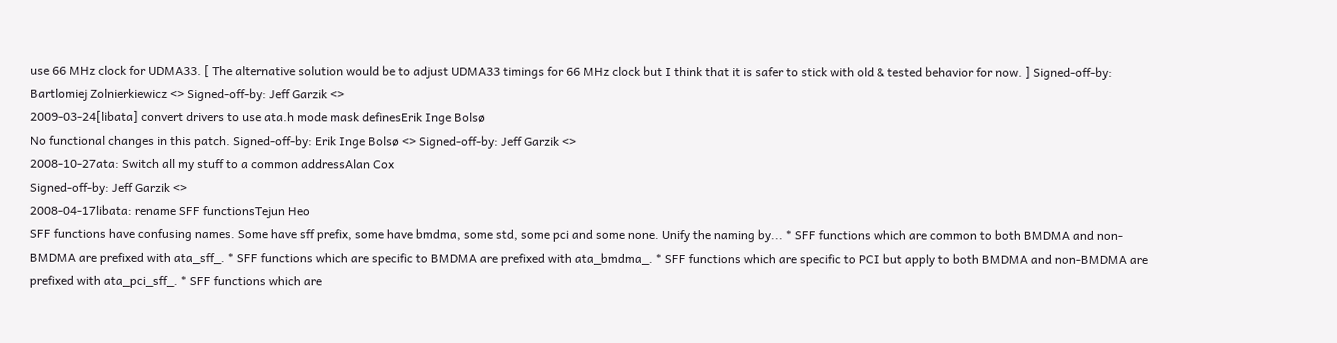use 66 MHz clock for UDMA33. [ The alternative solution would be to adjust UDMA33 timings for 66 MHz clock but I think that it is safer to stick with old & tested behavior for now. ] Signed-off-by: Bartlomiej Zolnierkiewicz <> Signed-off-by: Jeff Garzik <>
2009-03-24[libata] convert drivers to use ata.h mode mask definesErik Inge Bolsø
No functional changes in this patch. Signed-off-by: Erik Inge Bolsø <> Signed-off-by: Jeff Garzik <>
2008-10-27ata: Switch all my stuff to a common addressAlan Cox
Signed-off-by: Jeff Garzik <>
2008-04-17libata: rename SFF functionsTejun Heo
SFF functions have confusing names. Some have sff prefix, some have bmdma, some std, some pci and some none. Unify the naming by... * SFF functions which are common to both BMDMA and non-BMDMA are prefixed with ata_sff_. * SFF functions which are specific to BMDMA are prefixed with ata_bmdma_. * SFF functions which are specific to PCI but apply to both BMDMA and non-BMDMA are prefixed with ata_pci_sff_. * SFF functions which are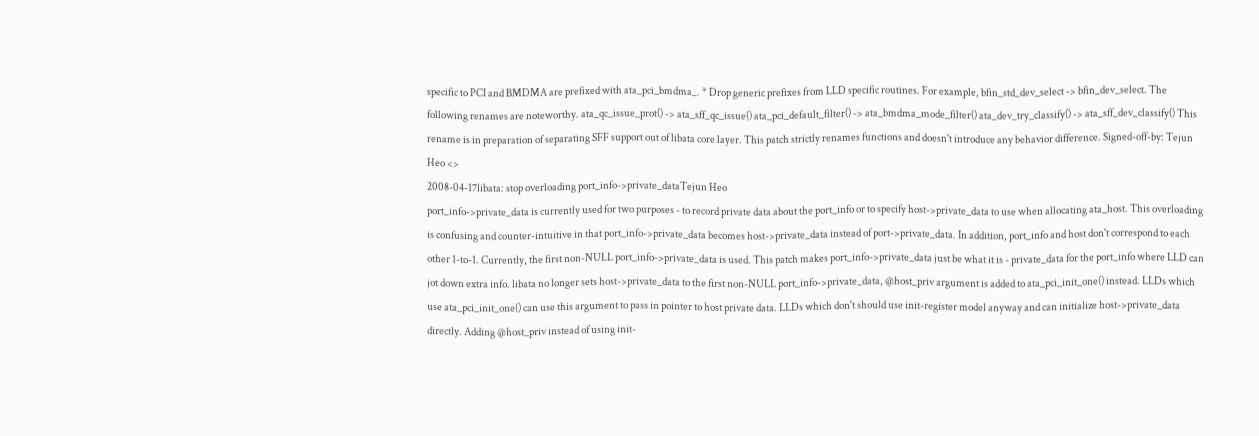specific to PCI and BMDMA are prefixed with ata_pci_bmdma_. * Drop generic prefixes from LLD specific routines. For example, bfin_std_dev_select -> bfin_dev_select. The following renames are noteworthy. ata_qc_issue_prot() -> ata_sff_qc_issue() ata_pci_default_filter() -> ata_bmdma_mode_filter() ata_dev_try_classify() -> ata_sff_dev_classify() This rename is in preparation of separating SFF support out of libata core layer. This patch strictly renames functions and doesn't introduce any behavior difference. Signed-off-by: Tejun Heo <>
2008-04-17libata: stop overloading port_info->private_dataTejun Heo
port_info->private_data is currently used for two purposes - to record private data about the port_info or to specify host->private_data to use when allocating ata_host. This overloading is confusing and counter-intuitive in that port_info->private_data becomes host->private_data instead of port->private_data. In addition, port_info and host don't correspond to each other 1-to-1. Currently, the first non-NULL port_info->private_data is used. This patch makes port_info->private_data just be what it is - private_data for the port_info where LLD can jot down extra info. libata no longer sets host->private_data to the first non-NULL port_info->private_data, @host_priv argument is added to ata_pci_init_one() instead. LLDs which use ata_pci_init_one() can use this argument to pass in pointer to host private data. LLDs which don't should use init-register model anyway and can initialize host->private_data directly. Adding @host_priv instead of using init-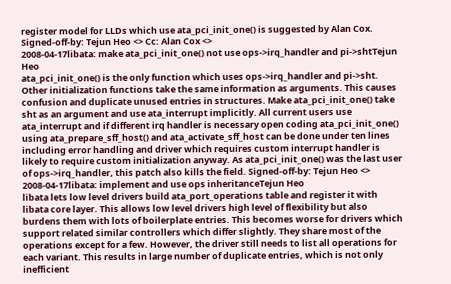register model for LLDs which use ata_pci_init_one() is suggested by Alan Cox. Signed-off-by: Tejun Heo <> Cc: Alan Cox <>
2008-04-17libata: make ata_pci_init_one() not use ops->irq_handler and pi->shtTejun Heo
ata_pci_init_one() is the only function which uses ops->irq_handler and pi->sht. Other initialization functions take the same information as arguments. This causes confusion and duplicate unused entries in structures. Make ata_pci_init_one() take sht as an argument and use ata_interrupt implicitly. All current users use ata_interrupt and if different irq handler is necessary open coding ata_pci_init_one() using ata_prepare_sff_host() and ata_activate_sff_host can be done under ten lines including error handling and driver which requires custom interrupt handler is likely to require custom initialization anyway. As ata_pci_init_one() was the last user of ops->irq_handler, this patch also kills the field. Signed-off-by: Tejun Heo <>
2008-04-17libata: implement and use ops inheritanceTejun Heo
libata lets low level drivers build ata_port_operations table and register it with libata core layer. This allows low level drivers high level of flexibility but also burdens them with lots of boilerplate entries. This becomes worse for drivers which support related similar controllers which differ slightly. They share most of the operations except for a few. However, the driver still needs to list all operations for each variant. This results in large number of duplicate entries, which is not only inefficient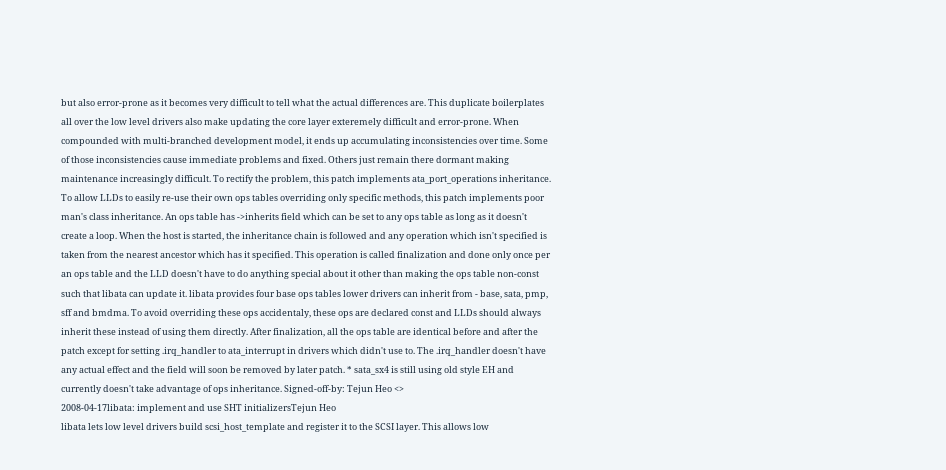but also error-prone as it becomes very difficult to tell what the actual differences are. This duplicate boilerplates all over the low level drivers also make updating the core layer exteremely difficult and error-prone. When compounded with multi-branched development model, it ends up accumulating inconsistencies over time. Some of those inconsistencies cause immediate problems and fixed. Others just remain there dormant making maintenance increasingly difficult. To rectify the problem, this patch implements ata_port_operations inheritance. To allow LLDs to easily re-use their own ops tables overriding only specific methods, this patch implements poor man's class inheritance. An ops table has ->inherits field which can be set to any ops table as long as it doesn't create a loop. When the host is started, the inheritance chain is followed and any operation which isn't specified is taken from the nearest ancestor which has it specified. This operation is called finalization and done only once per an ops table and the LLD doesn't have to do anything special about it other than making the ops table non-const such that libata can update it. libata provides four base ops tables lower drivers can inherit from - base, sata, pmp, sff and bmdma. To avoid overriding these ops accidentaly, these ops are declared const and LLDs should always inherit these instead of using them directly. After finalization, all the ops table are identical before and after the patch except for setting .irq_handler to ata_interrupt in drivers which didn't use to. The .irq_handler doesn't have any actual effect and the field will soon be removed by later patch. * sata_sx4 is still using old style EH and currently doesn't take advantage of ops inheritance. Signed-off-by: Tejun Heo <>
2008-04-17libata: implement and use SHT initializersTejun Heo
libata lets low level drivers build scsi_host_template and register it to the SCSI layer. This allows low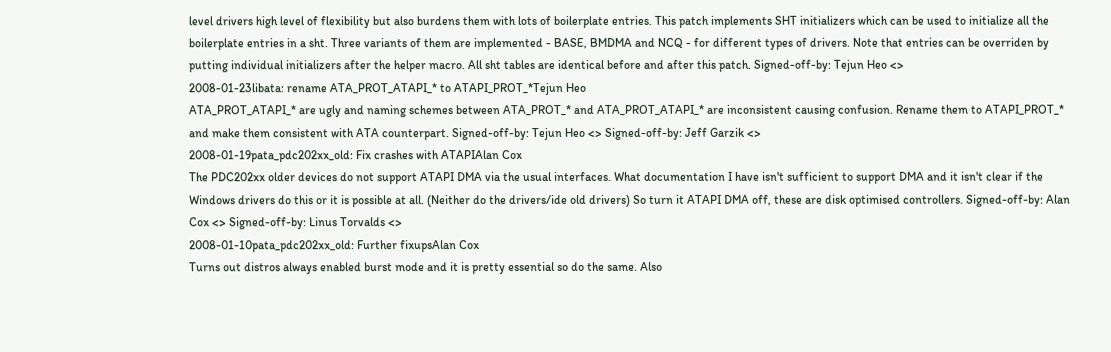level drivers high level of flexibility but also burdens them with lots of boilerplate entries. This patch implements SHT initializers which can be used to initialize all the boilerplate entries in a sht. Three variants of them are implemented - BASE, BMDMA and NCQ - for different types of drivers. Note that entries can be overriden by putting individual initializers after the helper macro. All sht tables are identical before and after this patch. Signed-off-by: Tejun Heo <>
2008-01-23libata: rename ATA_PROT_ATAPI_* to ATAPI_PROT_*Tejun Heo
ATA_PROT_ATAPI_* are ugly and naming schemes between ATA_PROT_* and ATA_PROT_ATAPI_* are inconsistent causing confusion. Rename them to ATAPI_PROT_* and make them consistent with ATA counterpart. Signed-off-by: Tejun Heo <> Signed-off-by: Jeff Garzik <>
2008-01-19pata_pdc202xx_old: Fix crashes with ATAPIAlan Cox
The PDC202xx older devices do not support ATAPI DMA via the usual interfaces. What documentation I have isn't sufficient to support DMA and it isn't clear if the Windows drivers do this or it is possible at all. (Neither do the drivers/ide old drivers) So turn it ATAPI DMA off, these are disk optimised controllers. Signed-off-by: Alan Cox <> Signed-off-by: Linus Torvalds <>
2008-01-10pata_pdc202xx_old: Further fixupsAlan Cox
Turns out distros always enabled burst mode and it is pretty essential so do the same. Also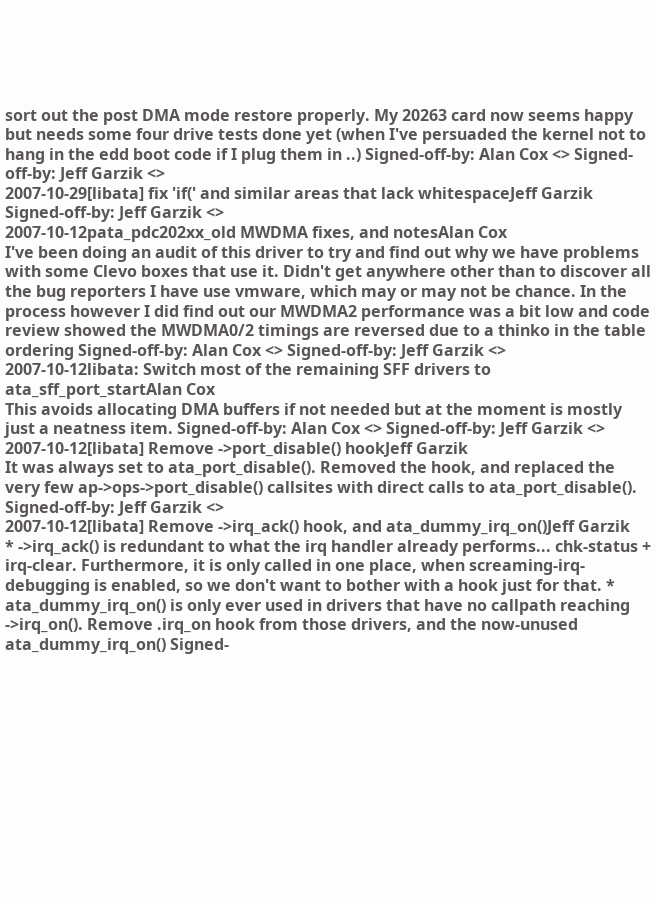sort out the post DMA mode restore properly. My 20263 card now seems happy but needs some four drive tests done yet (when I've persuaded the kernel not to hang in the edd boot code if I plug them in ..) Signed-off-by: Alan Cox <> Signed-off-by: Jeff Garzik <>
2007-10-29[libata] fix 'if(' and similar areas that lack whitespaceJeff Garzik
Signed-off-by: Jeff Garzik <>
2007-10-12pata_pdc202xx_old MWDMA fixes, and notesAlan Cox
I've been doing an audit of this driver to try and find out why we have problems with some Clevo boxes that use it. Didn't get anywhere other than to discover all the bug reporters I have use vmware, which may or may not be chance. In the process however I did find out our MWDMA2 performance was a bit low and code review showed the MWDMA0/2 timings are reversed due to a thinko in the table ordering Signed-off-by: Alan Cox <> Signed-off-by: Jeff Garzik <>
2007-10-12libata: Switch most of the remaining SFF drivers to ata_sff_port_startAlan Cox
This avoids allocating DMA buffers if not needed but at the moment is mostly just a neatness item. Signed-off-by: Alan Cox <> Signed-off-by: Jeff Garzik <>
2007-10-12[libata] Remove ->port_disable() hookJeff Garzik
It was always set to ata_port_disable(). Removed the hook, and replaced the very few ap->ops->port_disable() callsites with direct calls to ata_port_disable(). Signed-off-by: Jeff Garzik <>
2007-10-12[libata] Remove ->irq_ack() hook, and ata_dummy_irq_on()Jeff Garzik
* ->irq_ack() is redundant to what the irq handler already performs... chk-status + irq-clear. Furthermore, it is only called in one place, when screaming-irq-debugging is enabled, so we don't want to bother with a hook just for that. * ata_dummy_irq_on() is only ever used in drivers that have no callpath reaching ->irq_on(). Remove .irq_on hook from those drivers, and the now-unused ata_dummy_irq_on() Signed-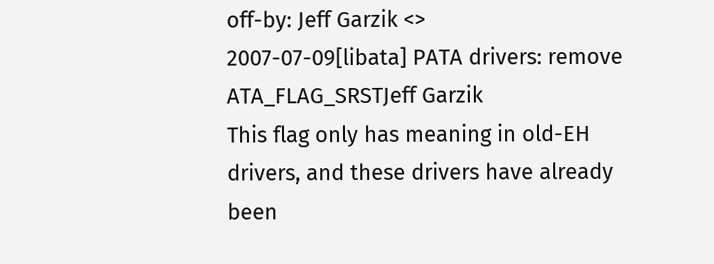off-by: Jeff Garzik <>
2007-07-09[libata] PATA drivers: remove ATA_FLAG_SRSTJeff Garzik
This flag only has meaning in old-EH drivers, and these drivers have already been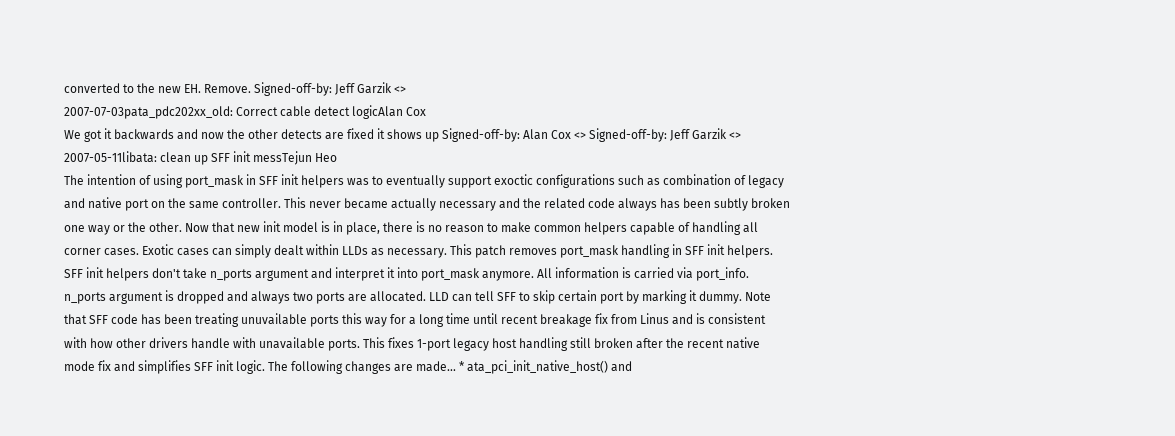converted to the new EH. Remove. Signed-off-by: Jeff Garzik <>
2007-07-03pata_pdc202xx_old: Correct cable detect logicAlan Cox
We got it backwards and now the other detects are fixed it shows up Signed-off-by: Alan Cox <> Signed-off-by: Jeff Garzik <>
2007-05-11libata: clean up SFF init messTejun Heo
The intention of using port_mask in SFF init helpers was to eventually support exoctic configurations such as combination of legacy and native port on the same controller. This never became actually necessary and the related code always has been subtly broken one way or the other. Now that new init model is in place, there is no reason to make common helpers capable of handling all corner cases. Exotic cases can simply dealt within LLDs as necessary. This patch removes port_mask handling in SFF init helpers. SFF init helpers don't take n_ports argument and interpret it into port_mask anymore. All information is carried via port_info. n_ports argument is dropped and always two ports are allocated. LLD can tell SFF to skip certain port by marking it dummy. Note that SFF code has been treating unuvailable ports this way for a long time until recent breakage fix from Linus and is consistent with how other drivers handle with unavailable ports. This fixes 1-port legacy host handling still broken after the recent native mode fix and simplifies SFF init logic. The following changes are made... * ata_pci_init_native_host() and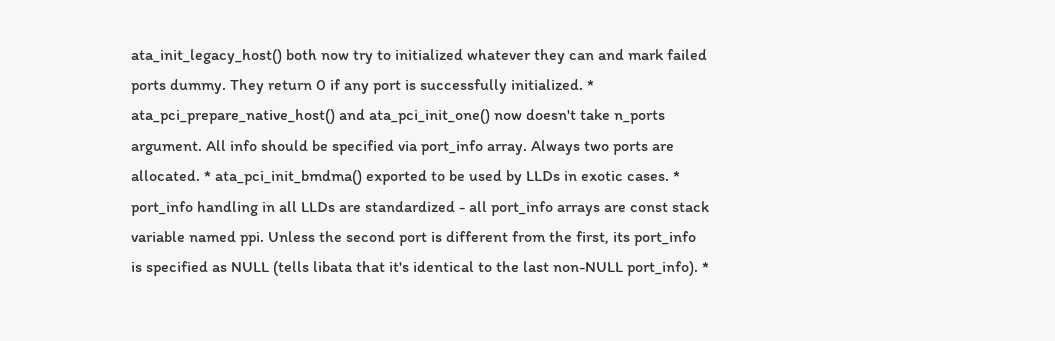ata_init_legacy_host() both now try to initialized whatever they can and mark failed ports dummy. They return 0 if any port is successfully initialized. * ata_pci_prepare_native_host() and ata_pci_init_one() now doesn't take n_ports argument. All info should be specified via port_info array. Always two ports are allocated. * ata_pci_init_bmdma() exported to be used by LLDs in exotic cases. * port_info handling in all LLDs are standardized - all port_info arrays are const stack variable named ppi. Unless the second port is different from the first, its port_info is specified as NULL (tells libata that it's identical to the last non-NULL port_info). *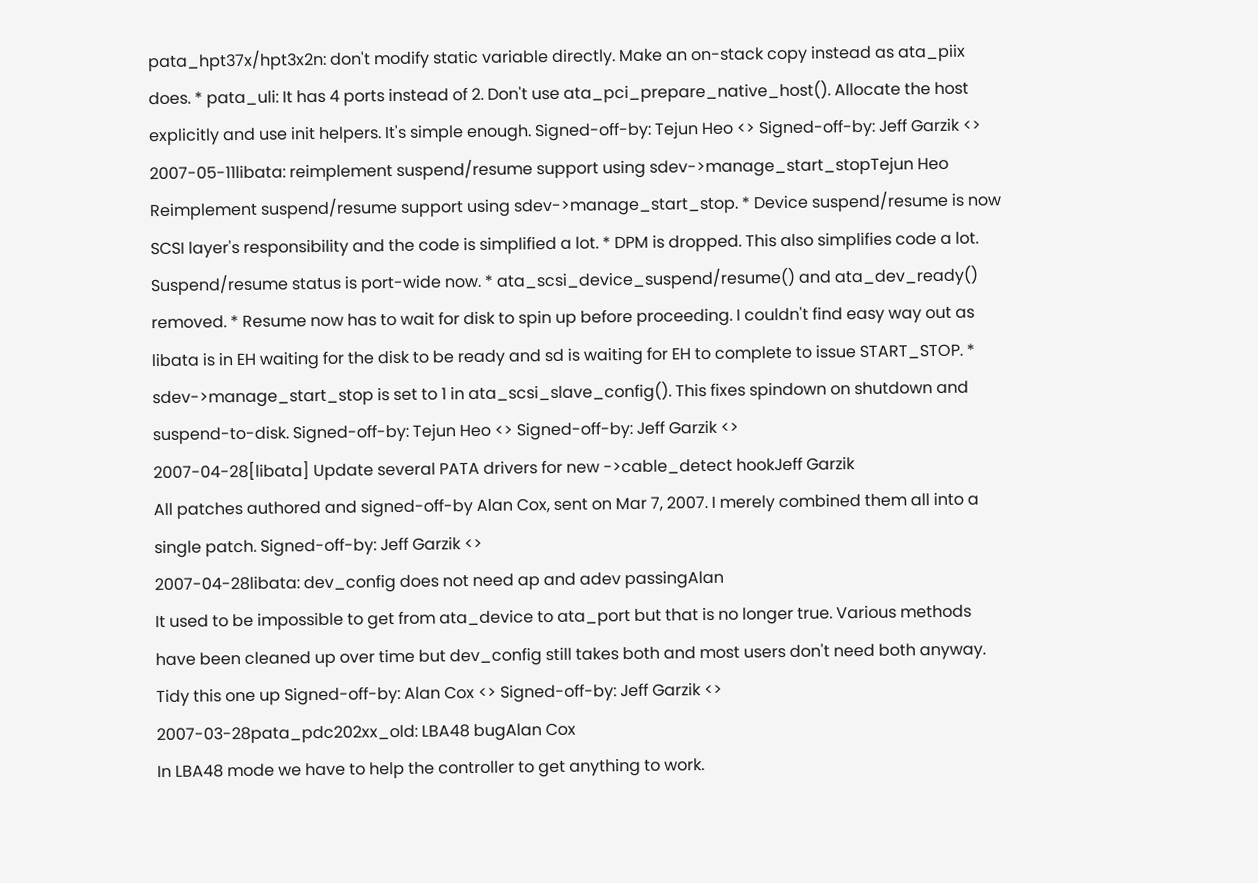pata_hpt37x/hpt3x2n: don't modify static variable directly. Make an on-stack copy instead as ata_piix does. * pata_uli: It has 4 ports instead of 2. Don't use ata_pci_prepare_native_host(). Allocate the host explicitly and use init helpers. It's simple enough. Signed-off-by: Tejun Heo <> Signed-off-by: Jeff Garzik <>
2007-05-11libata: reimplement suspend/resume support using sdev->manage_start_stopTejun Heo
Reimplement suspend/resume support using sdev->manage_start_stop. * Device suspend/resume is now SCSI layer's responsibility and the code is simplified a lot. * DPM is dropped. This also simplifies code a lot. Suspend/resume status is port-wide now. * ata_scsi_device_suspend/resume() and ata_dev_ready() removed. * Resume now has to wait for disk to spin up before proceeding. I couldn't find easy way out as libata is in EH waiting for the disk to be ready and sd is waiting for EH to complete to issue START_STOP. * sdev->manage_start_stop is set to 1 in ata_scsi_slave_config(). This fixes spindown on shutdown and suspend-to-disk. Signed-off-by: Tejun Heo <> Signed-off-by: Jeff Garzik <>
2007-04-28[libata] Update several PATA drivers for new ->cable_detect hookJeff Garzik
All patches authored and signed-off-by Alan Cox, sent on Mar 7, 2007. I merely combined them all into a single patch. Signed-off-by: Jeff Garzik <>
2007-04-28libata: dev_config does not need ap and adev passingAlan
It used to be impossible to get from ata_device to ata_port but that is no longer true. Various methods have been cleaned up over time but dev_config still takes both and most users don't need both anyway. Tidy this one up Signed-off-by: Alan Cox <> Signed-off-by: Jeff Garzik <>
2007-03-28pata_pdc202xx_old: LBA48 bugAlan Cox
In LBA48 mode we have to help the controller to get anything to work.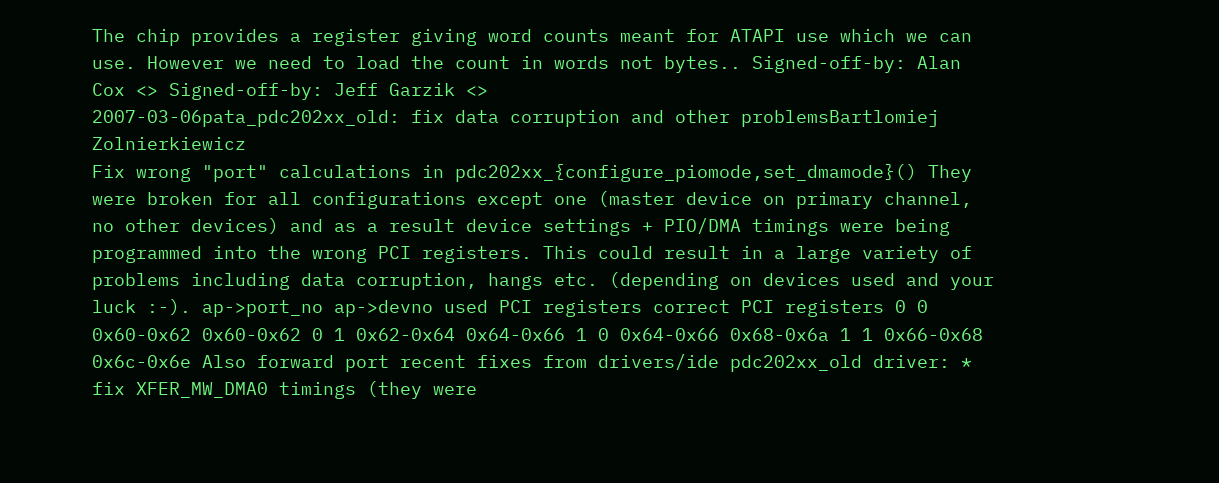The chip provides a register giving word counts meant for ATAPI use which we can use. However we need to load the count in words not bytes.. Signed-off-by: Alan Cox <> Signed-off-by: Jeff Garzik <>
2007-03-06pata_pdc202xx_old: fix data corruption and other problemsBartlomiej Zolnierkiewicz
Fix wrong "port" calculations in pdc202xx_{configure_piomode,set_dmamode}() They were broken for all configurations except one (master device on primary channel, no other devices) and as a result device settings + PIO/DMA timings were being programmed into the wrong PCI registers. This could result in a large variety of problems including data corruption, hangs etc. (depending on devices used and your luck :-). ap->port_no ap->devno used PCI registers correct PCI registers 0 0 0x60-0x62 0x60-0x62 0 1 0x62-0x64 0x64-0x66 1 0 0x64-0x66 0x68-0x6a 1 1 0x66-0x68 0x6c-0x6e Also forward port recent fixes from drivers/ide pdc202xx_old driver: * fix XFER_MW_DMA0 timings (they were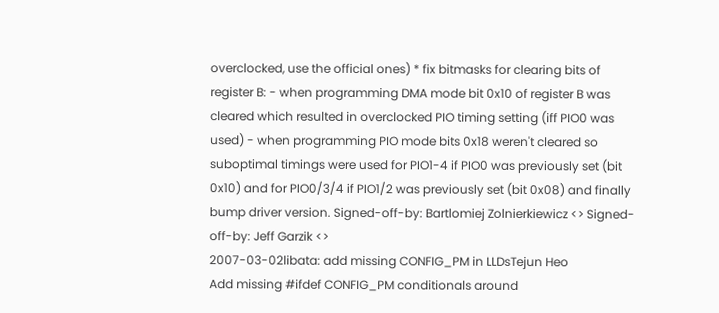overclocked, use the official ones) * fix bitmasks for clearing bits of register B: - when programming DMA mode bit 0x10 of register B was cleared which resulted in overclocked PIO timing setting (iff PIO0 was used) - when programming PIO mode bits 0x18 weren't cleared so suboptimal timings were used for PIO1-4 if PIO0 was previously set (bit 0x10) and for PIO0/3/4 if PIO1/2 was previously set (bit 0x08) and finally bump driver version. Signed-off-by: Bartlomiej Zolnierkiewicz <> Signed-off-by: Jeff Garzik <>
2007-03-02libata: add missing CONFIG_PM in LLDsTejun Heo
Add missing #ifdef CONFIG_PM conditionals around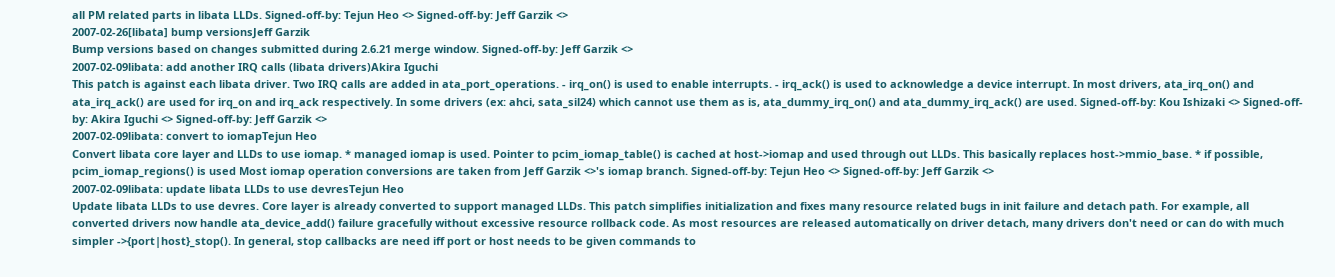all PM related parts in libata LLDs. Signed-off-by: Tejun Heo <> Signed-off-by: Jeff Garzik <>
2007-02-26[libata] bump versionsJeff Garzik
Bump versions based on changes submitted during 2.6.21 merge window. Signed-off-by: Jeff Garzik <>
2007-02-09libata: add another IRQ calls (libata drivers)Akira Iguchi
This patch is against each libata driver. Two IRQ calls are added in ata_port_operations. - irq_on() is used to enable interrupts. - irq_ack() is used to acknowledge a device interrupt. In most drivers, ata_irq_on() and ata_irq_ack() are used for irq_on and irq_ack respectively. In some drivers (ex: ahci, sata_sil24) which cannot use them as is, ata_dummy_irq_on() and ata_dummy_irq_ack() are used. Signed-off-by: Kou Ishizaki <> Signed-off-by: Akira Iguchi <> Signed-off-by: Jeff Garzik <>
2007-02-09libata: convert to iomapTejun Heo
Convert libata core layer and LLDs to use iomap. * managed iomap is used. Pointer to pcim_iomap_table() is cached at host->iomap and used through out LLDs. This basically replaces host->mmio_base. * if possible, pcim_iomap_regions() is used Most iomap operation conversions are taken from Jeff Garzik <>'s iomap branch. Signed-off-by: Tejun Heo <> Signed-off-by: Jeff Garzik <>
2007-02-09libata: update libata LLDs to use devresTejun Heo
Update libata LLDs to use devres. Core layer is already converted to support managed LLDs. This patch simplifies initialization and fixes many resource related bugs in init failure and detach path. For example, all converted drivers now handle ata_device_add() failure gracefully without excessive resource rollback code. As most resources are released automatically on driver detach, many drivers don't need or can do with much simpler ->{port|host}_stop(). In general, stop callbacks are need iff port or host needs to be given commands to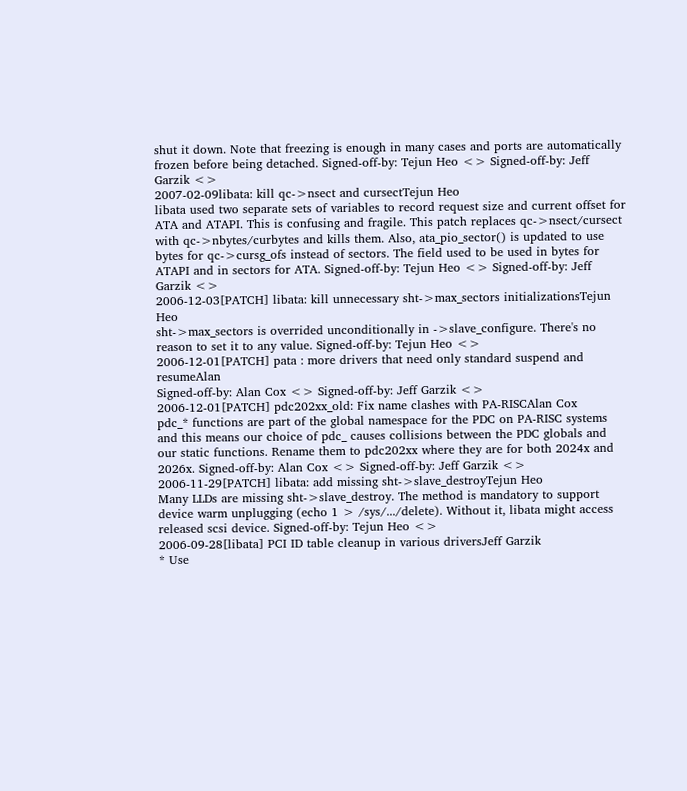shut it down. Note that freezing is enough in many cases and ports are automatically frozen before being detached. Signed-off-by: Tejun Heo <> Signed-off-by: Jeff Garzik <>
2007-02-09libata: kill qc->nsect and cursectTejun Heo
libata used two separate sets of variables to record request size and current offset for ATA and ATAPI. This is confusing and fragile. This patch replaces qc->nsect/cursect with qc->nbytes/curbytes and kills them. Also, ata_pio_sector() is updated to use bytes for qc->cursg_ofs instead of sectors. The field used to be used in bytes for ATAPI and in sectors for ATA. Signed-off-by: Tejun Heo <> Signed-off-by: Jeff Garzik <>
2006-12-03[PATCH] libata: kill unnecessary sht->max_sectors initializationsTejun Heo
sht->max_sectors is overrided unconditionally in ->slave_configure. There's no reason to set it to any value. Signed-off-by: Tejun Heo <>
2006-12-01[PATCH] pata : more drivers that need only standard suspend and resumeAlan
Signed-off-by: Alan Cox <> Signed-off-by: Jeff Garzik <>
2006-12-01[PATCH] pdc202xx_old: Fix name clashes with PA-RISCAlan Cox
pdc_* functions are part of the global namespace for the PDC on PA-RISC systems and this means our choice of pdc_ causes collisions between the PDC globals and our static functions. Rename them to pdc202xx where they are for both 2024x and 2026x. Signed-off-by: Alan Cox <> Signed-off-by: Jeff Garzik <>
2006-11-29[PATCH] libata: add missing sht->slave_destroyTejun Heo
Many LLDs are missing sht->slave_destroy. The method is mandatory to support device warm unplugging (echo 1 > /sys/.../delete). Without it, libata might access released scsi device. Signed-off-by: Tejun Heo <>
2006-09-28[libata] PCI ID table cleanup in various driversJeff Garzik
* Use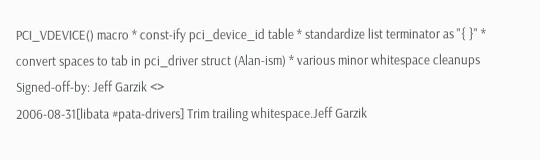PCI_VDEVICE() macro * const-ify pci_device_id table * standardize list terminator as "{ }" * convert spaces to tab in pci_driver struct (Alan-ism) * various minor whitespace cleanups Signed-off-by: Jeff Garzik <>
2006-08-31[libata #pata-drivers] Trim trailing whitespace.Jeff Garzik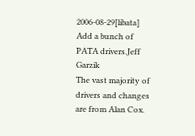2006-08-29[libata] Add a bunch of PATA drivers.Jeff Garzik
The vast majority of drivers and changes are from Alan Cox.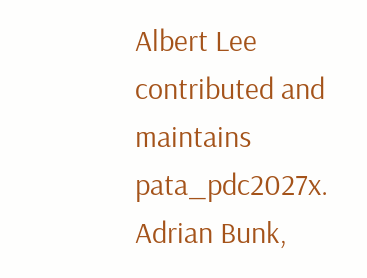Albert Lee contributed and maintains pata_pdc2027x. Adrian Bunk,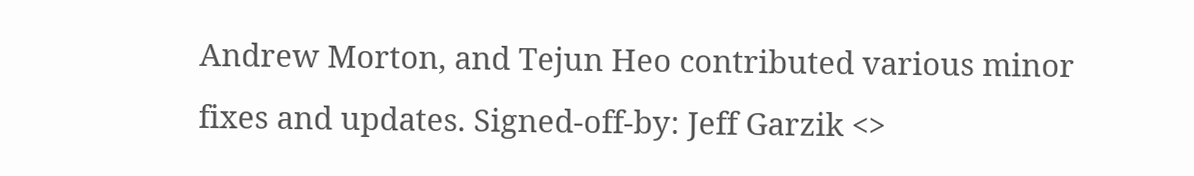Andrew Morton, and Tejun Heo contributed various minor fixes and updates. Signed-off-by: Jeff Garzik <>